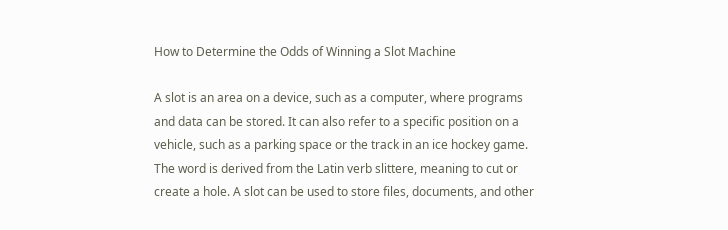How to Determine the Odds of Winning a Slot Machine

A slot is an area on a device, such as a computer, where programs and data can be stored. It can also refer to a specific position on a vehicle, such as a parking space or the track in an ice hockey game. The word is derived from the Latin verb slittere, meaning to cut or create a hole. A slot can be used to store files, documents, and other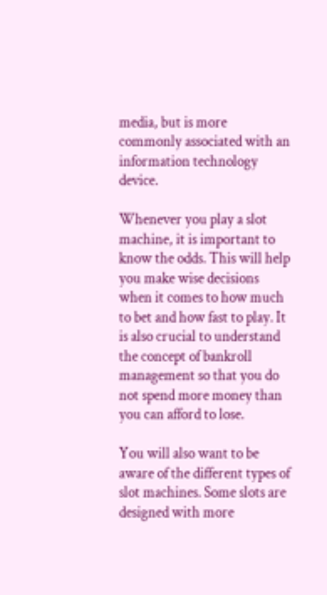media, but is more commonly associated with an information technology device.

Whenever you play a slot machine, it is important to know the odds. This will help you make wise decisions when it comes to how much to bet and how fast to play. It is also crucial to understand the concept of bankroll management so that you do not spend more money than you can afford to lose.

You will also want to be aware of the different types of slot machines. Some slots are designed with more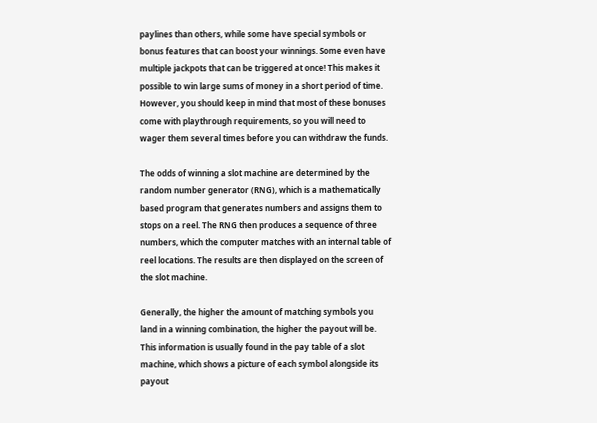paylines than others, while some have special symbols or bonus features that can boost your winnings. Some even have multiple jackpots that can be triggered at once! This makes it possible to win large sums of money in a short period of time. However, you should keep in mind that most of these bonuses come with playthrough requirements, so you will need to wager them several times before you can withdraw the funds.

The odds of winning a slot machine are determined by the random number generator (RNG), which is a mathematically based program that generates numbers and assigns them to stops on a reel. The RNG then produces a sequence of three numbers, which the computer matches with an internal table of reel locations. The results are then displayed on the screen of the slot machine.

Generally, the higher the amount of matching symbols you land in a winning combination, the higher the payout will be. This information is usually found in the pay table of a slot machine, which shows a picture of each symbol alongside its payout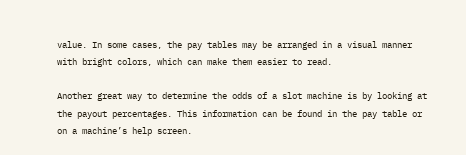value. In some cases, the pay tables may be arranged in a visual manner with bright colors, which can make them easier to read.

Another great way to determine the odds of a slot machine is by looking at the payout percentages. This information can be found in the pay table or on a machine’s help screen.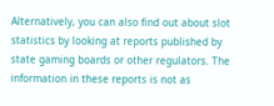Alternatively, you can also find out about slot statistics by looking at reports published by state gaming boards or other regulators. The information in these reports is not as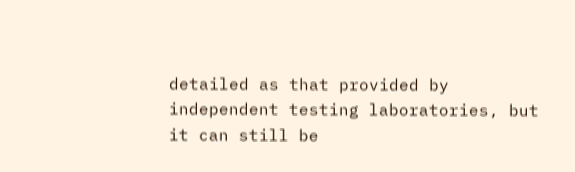detailed as that provided by independent testing laboratories, but it can still be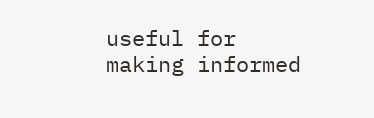useful for making informed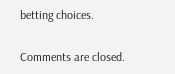betting choices.

Comments are closed.